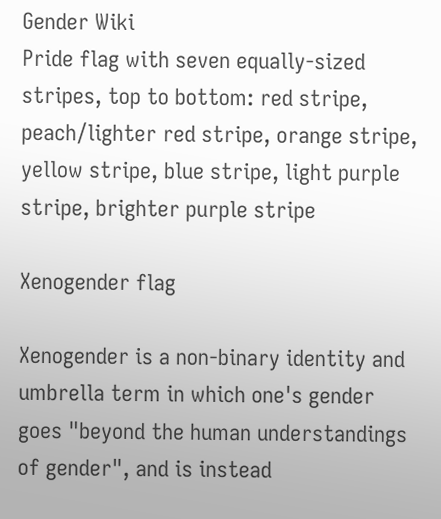Gender Wiki
Pride flag with seven equally-sized stripes, top to bottom: red stripe, peach/lighter red stripe, orange stripe, yellow stripe, blue stripe, light purple stripe, brighter purple stripe

Xenogender flag

Xenogender is a non-binary identity and umbrella term in which one's gender goes "beyond the human understandings of gender", and is instead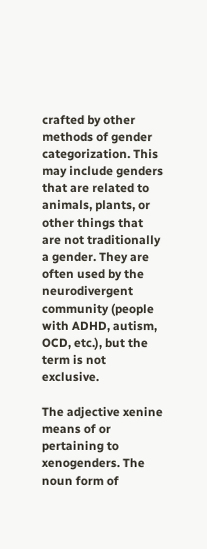crafted by other methods of gender categorization. This may include genders that are related to animals, plants, or other things that are not traditionally a gender. They are often used by the neurodivergent community (people with ADHD, autism, OCD, etc.), but the term is not exclusive.

The adjective xenine means of or pertaining to xenogenders. The noun form of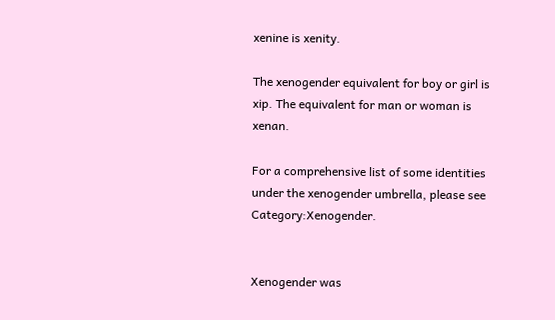xenine is xenity.

The xenogender equivalent for boy or girl is xip. The equivalent for man or woman is xenan.

For a comprehensive list of some identities under the xenogender umbrella, please see Category:Xenogender.


Xenogender was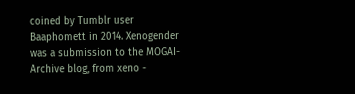coined by Tumblr user Baaphomett in 2014. Xenogender was a submission to the MOGAI-Archive blog, from xeno -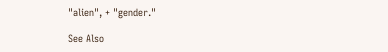"alien", + "gender."

See Also